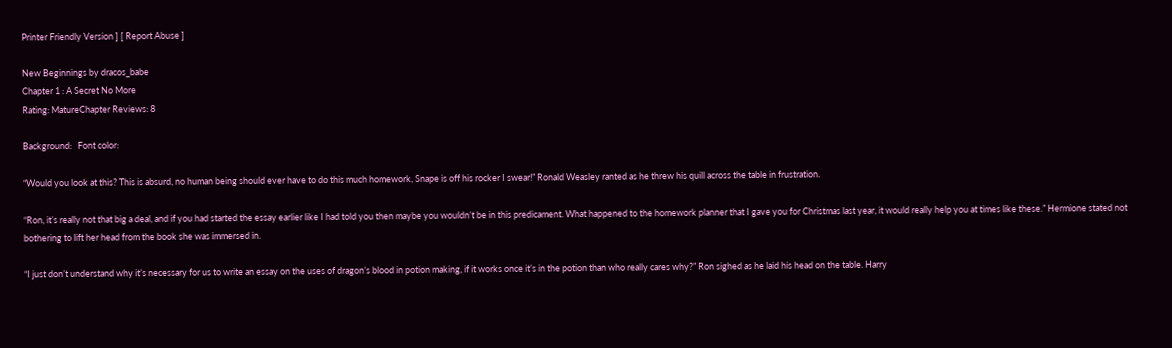Printer Friendly Version ] [ Report Abuse ]

New Beginnings by dracos_babe
Chapter 1 : A Secret No More
Rating: MatureChapter Reviews: 8

Background:   Font color:

“Would you look at this? This is absurd, no human being should ever have to do this much homework, Snape is off his rocker I swear!” Ronald Weasley ranted as he threw his quill across the table in frustration.

“Ron, it’s really not that big a deal, and if you had started the essay earlier like I had told you then maybe you wouldn’t be in this predicament. What happened to the homework planner that I gave you for Christmas last year, it would really help you at times like these.” Hermione stated not bothering to lift her head from the book she was immersed in.

“I just don’t understand why it’s necessary for us to write an essay on the uses of dragon’s blood in potion making, if it works once it’s in the potion than who really cares why?” Ron sighed as he laid his head on the table. Harry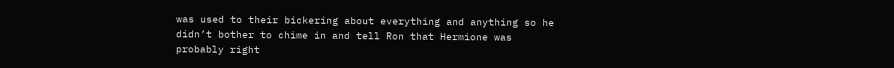was used to their bickering about everything and anything so he didn’t bother to chime in and tell Ron that Hermione was probably right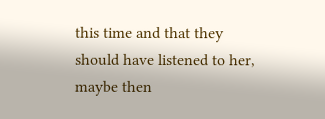this time and that they should have listened to her, maybe then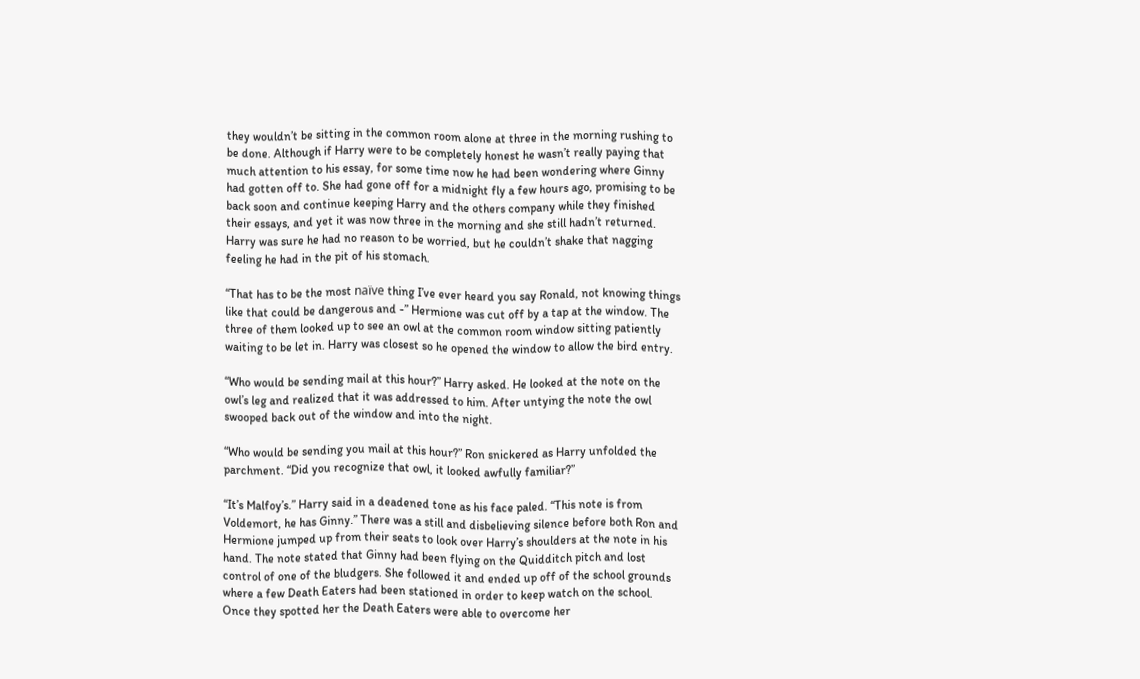they wouldn’t be sitting in the common room alone at three in the morning rushing to be done. Although if Harry were to be completely honest he wasn’t really paying that much attention to his essay, for some time now he had been wondering where Ginny had gotten off to. She had gone off for a midnight fly a few hours ago, promising to be back soon and continue keeping Harry and the others company while they finished their essays, and yet it was now three in the morning and she still hadn’t returned. Harry was sure he had no reason to be worried, but he couldn’t shake that nagging feeling he had in the pit of his stomach.

“That has to be the most naïve thing I’ve ever heard you say Ronald, not knowing things like that could be dangerous and -” Hermione was cut off by a tap at the window. The three of them looked up to see an owl at the common room window sitting patiently waiting to be let in. Harry was closest so he opened the window to allow the bird entry.

“Who would be sending mail at this hour?” Harry asked. He looked at the note on the owl’s leg and realized that it was addressed to him. After untying the note the owl swooped back out of the window and into the night.

“Who would be sending you mail at this hour?” Ron snickered as Harry unfolded the parchment. “Did you recognize that owl, it looked awfully familiar?”

“It’s Malfoy’s.” Harry said in a deadened tone as his face paled. “This note is from Voldemort, he has Ginny.” There was a still and disbelieving silence before both Ron and Hermione jumped up from their seats to look over Harry’s shoulders at the note in his hand. The note stated that Ginny had been flying on the Quidditch pitch and lost control of one of the bludgers. She followed it and ended up off of the school grounds where a few Death Eaters had been stationed in order to keep watch on the school. Once they spotted her the Death Eaters were able to overcome her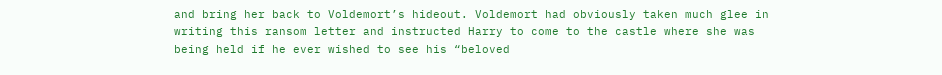and bring her back to Voldemort’s hideout. Voldemort had obviously taken much glee in writing this ransom letter and instructed Harry to come to the castle where she was being held if he ever wished to see his “beloved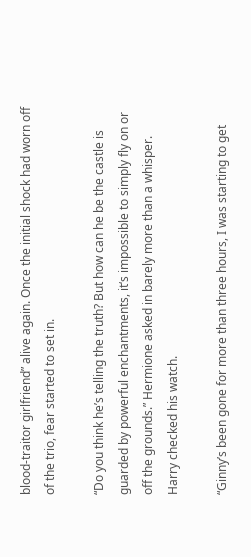blood-traitor girlfriend” alive again. Once the initial shock had worn off of the trio, fear started to set in.

“Do you think he’s telling the truth? But how can he be the castle is guarded by powerful enchantments, it‘s impossible to simply fly on or off the grounds.” Hermione asked in barely more than a whisper. Harry checked his watch.

“Ginny’s been gone for more than three hours, I was starting to get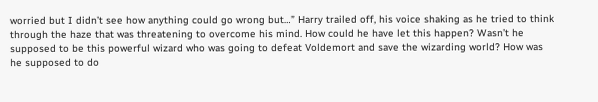worried but I didn’t see how anything could go wrong but…” Harry trailed off, his voice shaking as he tried to think through the haze that was threatening to overcome his mind. How could he have let this happen? Wasn’t he supposed to be this powerful wizard who was going to defeat Voldemort and save the wizarding world? How was he supposed to do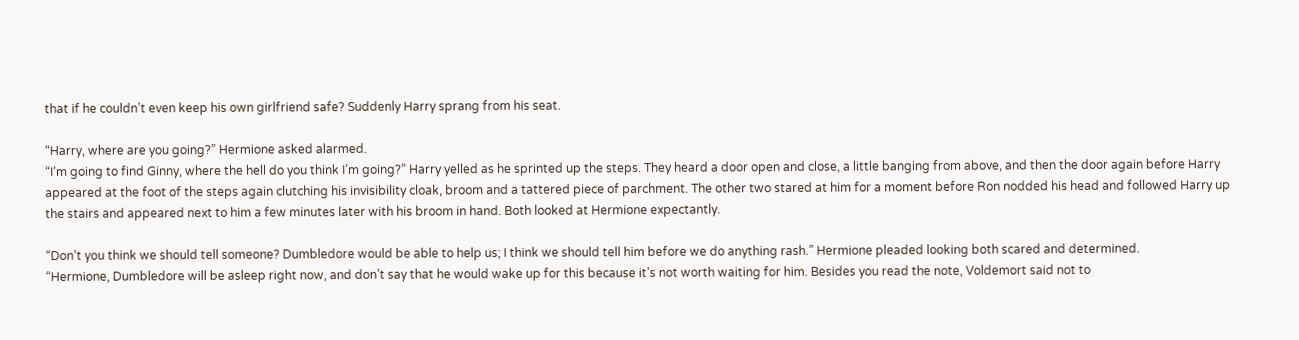that if he couldn’t even keep his own girlfriend safe? Suddenly Harry sprang from his seat.

“Harry, where are you going?” Hermione asked alarmed.
“I’m going to find Ginny, where the hell do you think I’m going?” Harry yelled as he sprinted up the steps. They heard a door open and close, a little banging from above, and then the door again before Harry appeared at the foot of the steps again clutching his invisibility cloak, broom and a tattered piece of parchment. The other two stared at him for a moment before Ron nodded his head and followed Harry up the stairs and appeared next to him a few minutes later with his broom in hand. Both looked at Hermione expectantly.

“Don’t you think we should tell someone? Dumbledore would be able to help us; I think we should tell him before we do anything rash.” Hermione pleaded looking both scared and determined.
“Hermione, Dumbledore will be asleep right now, and don’t say that he would wake up for this because it’s not worth waiting for him. Besides you read the note, Voldemort said not to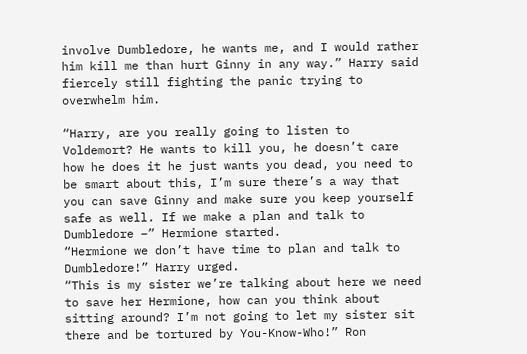involve Dumbledore, he wants me, and I would rather him kill me than hurt Ginny in any way.” Harry said fiercely still fighting the panic trying to overwhelm him.

“Harry, are you really going to listen to Voldemort? He wants to kill you, he doesn’t care how he does it he just wants you dead, you need to be smart about this, I’m sure there’s a way that you can save Ginny and make sure you keep yourself safe as well. If we make a plan and talk to Dumbledore –” Hermione started.
“Hermione we don’t have time to plan and talk to Dumbledore!” Harry urged.
“This is my sister we’re talking about here we need to save her Hermione, how can you think about sitting around? I’m not going to let my sister sit there and be tortured by You-Know-Who!” Ron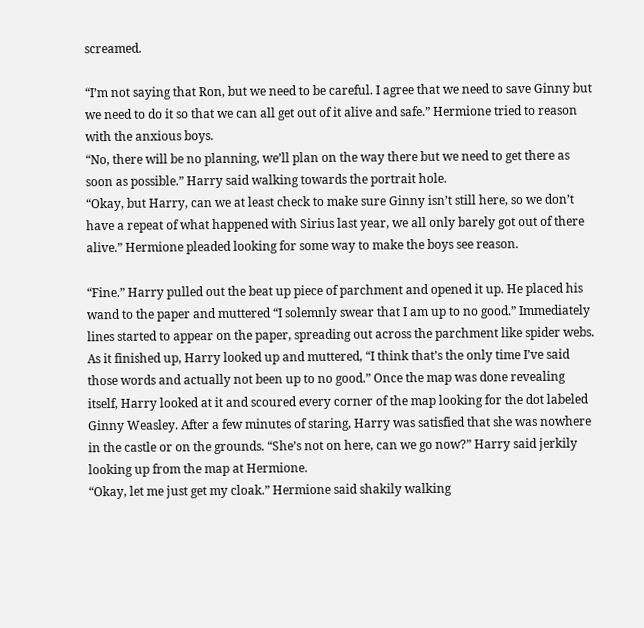screamed.

“I’m not saying that Ron, but we need to be careful. I agree that we need to save Ginny but we need to do it so that we can all get out of it alive and safe.” Hermione tried to reason with the anxious boys.
“No, there will be no planning, we’ll plan on the way there but we need to get there as soon as possible.” Harry said walking towards the portrait hole.
“Okay, but Harry, can we at least check to make sure Ginny isn’t still here, so we don’t have a repeat of what happened with Sirius last year, we all only barely got out of there alive.” Hermione pleaded looking for some way to make the boys see reason.

“Fine.” Harry pulled out the beat up piece of parchment and opened it up. He placed his wand to the paper and muttered “I solemnly swear that I am up to no good.” Immediately lines started to appear on the paper, spreading out across the parchment like spider webs. As it finished up, Harry looked up and muttered, “I think that’s the only time I’ve said those words and actually not been up to no good.” Once the map was done revealing itself, Harry looked at it and scoured every corner of the map looking for the dot labeled Ginny Weasley. After a few minutes of staring, Harry was satisfied that she was nowhere in the castle or on the grounds. “She’s not on here, can we go now?” Harry said jerkily looking up from the map at Hermione.
“Okay, let me just get my cloak.” Hermione said shakily walking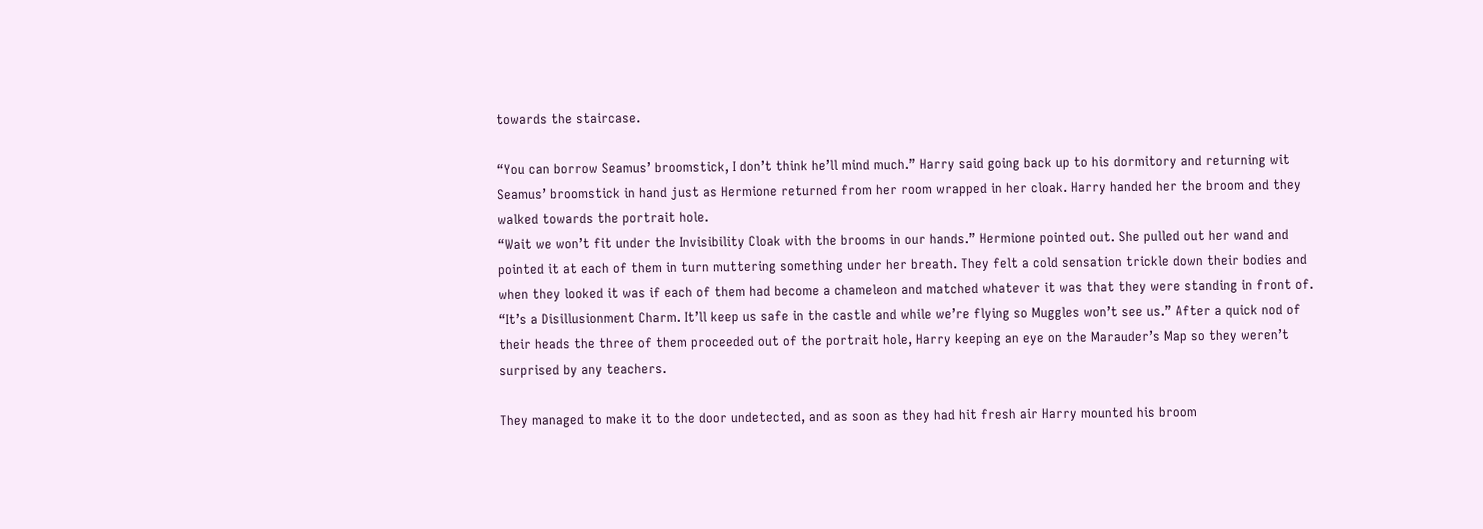towards the staircase.

“You can borrow Seamus’ broomstick, I don’t think he’ll mind much.” Harry said going back up to his dormitory and returning wit Seamus’ broomstick in hand just as Hermione returned from her room wrapped in her cloak. Harry handed her the broom and they walked towards the portrait hole.
“Wait we won’t fit under the Invisibility Cloak with the brooms in our hands.” Hermione pointed out. She pulled out her wand and pointed it at each of them in turn muttering something under her breath. They felt a cold sensation trickle down their bodies and when they looked it was if each of them had become a chameleon and matched whatever it was that they were standing in front of. “It’s a Disillusionment Charm. It’ll keep us safe in the castle and while we’re flying so Muggles won’t see us.” After a quick nod of their heads the three of them proceeded out of the portrait hole, Harry keeping an eye on the Marauder’s Map so they weren’t surprised by any teachers.

They managed to make it to the door undetected, and as soon as they had hit fresh air Harry mounted his broom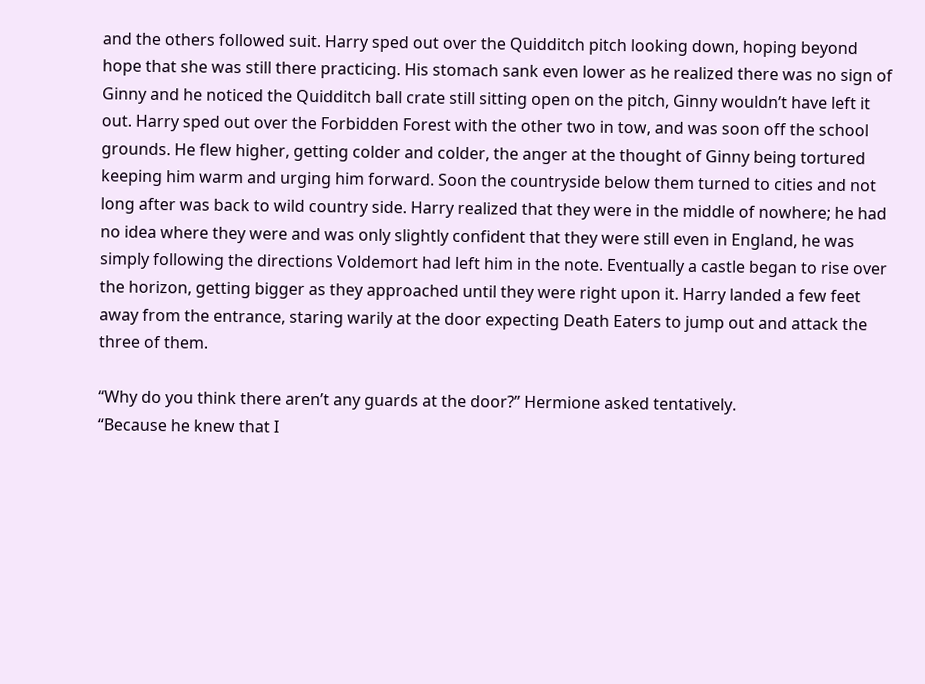and the others followed suit. Harry sped out over the Quidditch pitch looking down, hoping beyond hope that she was still there practicing. His stomach sank even lower as he realized there was no sign of Ginny and he noticed the Quidditch ball crate still sitting open on the pitch, Ginny wouldn’t have left it out. Harry sped out over the Forbidden Forest with the other two in tow, and was soon off the school grounds. He flew higher, getting colder and colder, the anger at the thought of Ginny being tortured keeping him warm and urging him forward. Soon the countryside below them turned to cities and not long after was back to wild country side. Harry realized that they were in the middle of nowhere; he had no idea where they were and was only slightly confident that they were still even in England, he was simply following the directions Voldemort had left him in the note. Eventually a castle began to rise over the horizon, getting bigger as they approached until they were right upon it. Harry landed a few feet away from the entrance, staring warily at the door expecting Death Eaters to jump out and attack the three of them.

“Why do you think there aren’t any guards at the door?” Hermione asked tentatively.
“Because he knew that I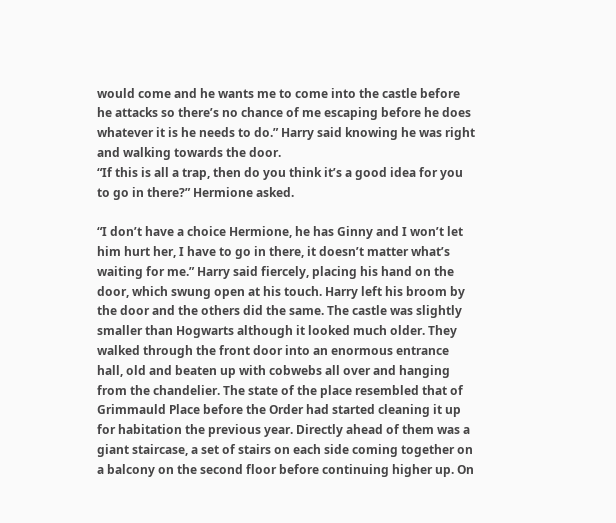would come and he wants me to come into the castle before he attacks so there’s no chance of me escaping before he does whatever it is he needs to do.” Harry said knowing he was right and walking towards the door.
“If this is all a trap, then do you think it’s a good idea for you to go in there?” Hermione asked.

“I don’t have a choice Hermione, he has Ginny and I won’t let him hurt her, I have to go in there, it doesn’t matter what’s waiting for me.” Harry said fiercely, placing his hand on the door, which swung open at his touch. Harry left his broom by the door and the others did the same. The castle was slightly smaller than Hogwarts although it looked much older. They walked through the front door into an enormous entrance hall, old and beaten up with cobwebs all over and hanging from the chandelier. The state of the place resembled that of Grimmauld Place before the Order had started cleaning it up for habitation the previous year. Directly ahead of them was a giant staircase, a set of stairs on each side coming together on a balcony on the second floor before continuing higher up. On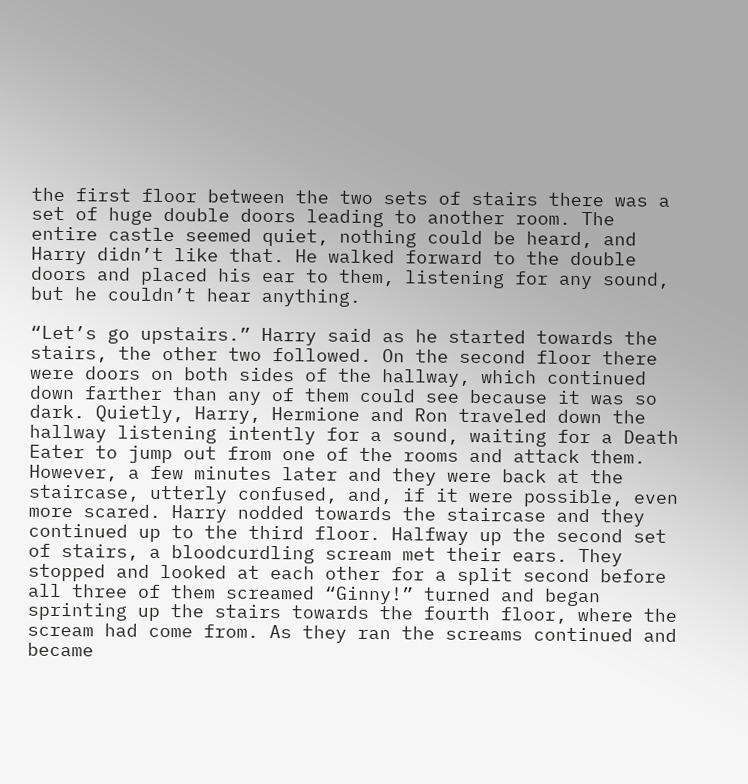the first floor between the two sets of stairs there was a set of huge double doors leading to another room. The entire castle seemed quiet, nothing could be heard, and Harry didn’t like that. He walked forward to the double doors and placed his ear to them, listening for any sound, but he couldn’t hear anything.

“Let’s go upstairs.” Harry said as he started towards the stairs, the other two followed. On the second floor there were doors on both sides of the hallway, which continued down farther than any of them could see because it was so dark. Quietly, Harry, Hermione and Ron traveled down the hallway listening intently for a sound, waiting for a Death Eater to jump out from one of the rooms and attack them. However, a few minutes later and they were back at the staircase, utterly confused, and, if it were possible, even more scared. Harry nodded towards the staircase and they continued up to the third floor. Halfway up the second set of stairs, a bloodcurdling scream met their ears. They stopped and looked at each other for a split second before all three of them screamed “Ginny!” turned and began sprinting up the stairs towards the fourth floor, where the scream had come from. As they ran the screams continued and became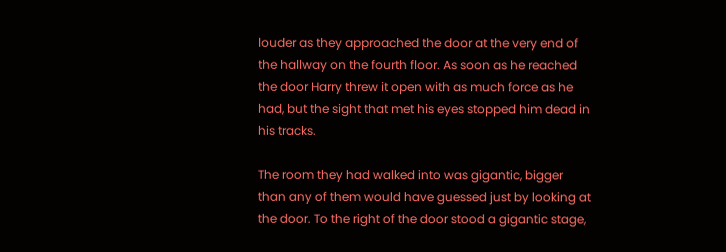louder as they approached the door at the very end of the hallway on the fourth floor. As soon as he reached the door Harry threw it open with as much force as he had, but the sight that met his eyes stopped him dead in his tracks.

The room they had walked into was gigantic, bigger than any of them would have guessed just by looking at the door. To the right of the door stood a gigantic stage,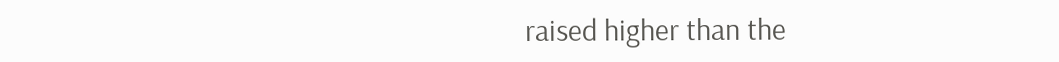raised higher than the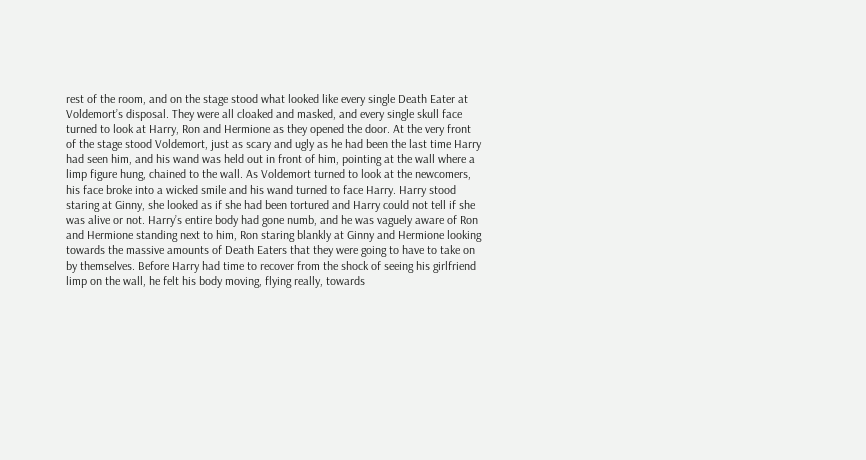rest of the room, and on the stage stood what looked like every single Death Eater at Voldemort’s disposal. They were all cloaked and masked, and every single skull face turned to look at Harry, Ron and Hermione as they opened the door. At the very front of the stage stood Voldemort, just as scary and ugly as he had been the last time Harry had seen him, and his wand was held out in front of him, pointing at the wall where a limp figure hung, chained to the wall. As Voldemort turned to look at the newcomers, his face broke into a wicked smile and his wand turned to face Harry. Harry stood staring at Ginny, she looked as if she had been tortured and Harry could not tell if she was alive or not. Harry’s entire body had gone numb, and he was vaguely aware of Ron and Hermione standing next to him, Ron staring blankly at Ginny and Hermione looking towards the massive amounts of Death Eaters that they were going to have to take on by themselves. Before Harry had time to recover from the shock of seeing his girlfriend limp on the wall, he felt his body moving, flying really, towards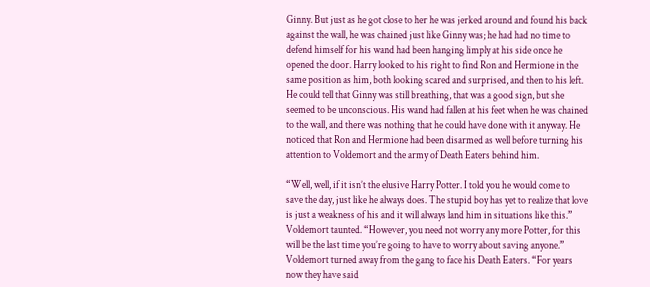Ginny. But just as he got close to her he was jerked around and found his back against the wall, he was chained just like Ginny was; he had had no time to defend himself for his wand had been hanging limply at his side once he opened the door. Harry looked to his right to find Ron and Hermione in the same position as him, both looking scared and surprised, and then to his left. He could tell that Ginny was still breathing, that was a good sign, but she seemed to be unconscious. His wand had fallen at his feet when he was chained to the wall, and there was nothing that he could have done with it anyway. He noticed that Ron and Hermione had been disarmed as well before turning his attention to Voldemort and the army of Death Eaters behind him.

“Well, well, if it isn’t the elusive Harry Potter. I told you he would come to save the day, just like he always does. The stupid boy has yet to realize that love is just a weakness of his and it will always land him in situations like this.” Voldemort taunted. “However, you need not worry any more Potter, for this will be the last time you’re going to have to worry about saving anyone.” Voldemort turned away from the gang to face his Death Eaters. “For years now they have said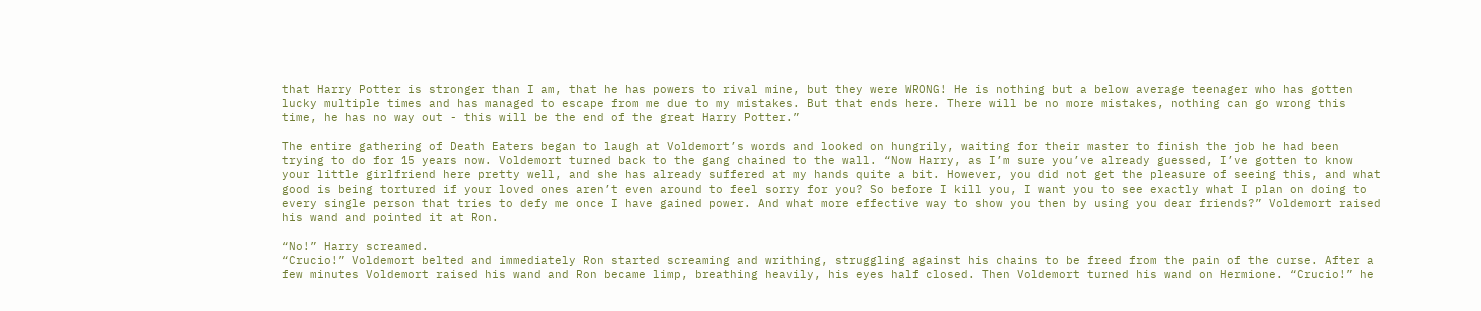that Harry Potter is stronger than I am, that he has powers to rival mine, but they were WRONG! He is nothing but a below average teenager who has gotten lucky multiple times and has managed to escape from me due to my mistakes. But that ends here. There will be no more mistakes, nothing can go wrong this time, he has no way out - this will be the end of the great Harry Potter.”

The entire gathering of Death Eaters began to laugh at Voldemort’s words and looked on hungrily, waiting for their master to finish the job he had been trying to do for 15 years now. Voldemort turned back to the gang chained to the wall. “Now Harry, as I’m sure you’ve already guessed, I’ve gotten to know your little girlfriend here pretty well, and she has already suffered at my hands quite a bit. However, you did not get the pleasure of seeing this, and what good is being tortured if your loved ones aren’t even around to feel sorry for you? So before I kill you, I want you to see exactly what I plan on doing to every single person that tries to defy me once I have gained power. And what more effective way to show you then by using you dear friends?” Voldemort raised his wand and pointed it at Ron.

“No!” Harry screamed.
“Crucio!” Voldemort belted and immediately Ron started screaming and writhing, struggling against his chains to be freed from the pain of the curse. After a few minutes Voldemort raised his wand and Ron became limp, breathing heavily, his eyes half closed. Then Voldemort turned his wand on Hermione. “Crucio!” he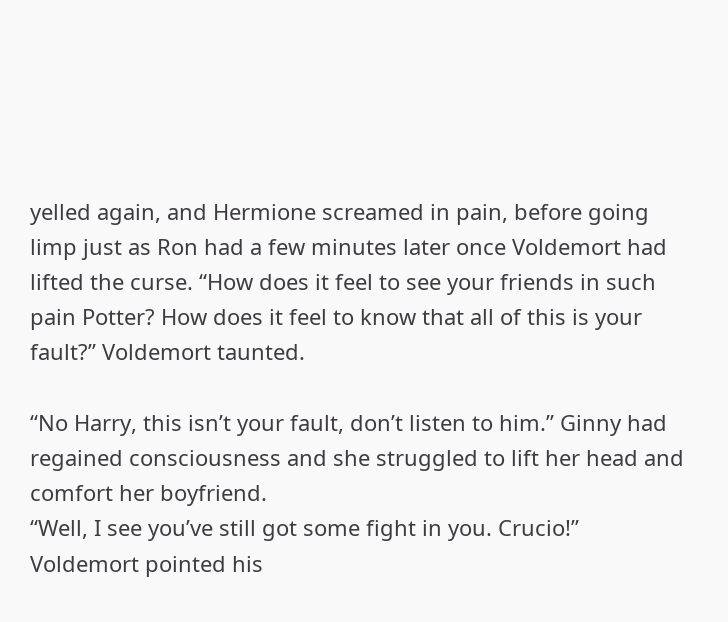yelled again, and Hermione screamed in pain, before going limp just as Ron had a few minutes later once Voldemort had lifted the curse. “How does it feel to see your friends in such pain Potter? How does it feel to know that all of this is your fault?” Voldemort taunted.

“No Harry, this isn’t your fault, don’t listen to him.” Ginny had regained consciousness and she struggled to lift her head and comfort her boyfriend.
“Well, I see you’ve still got some fight in you. Crucio!” Voldemort pointed his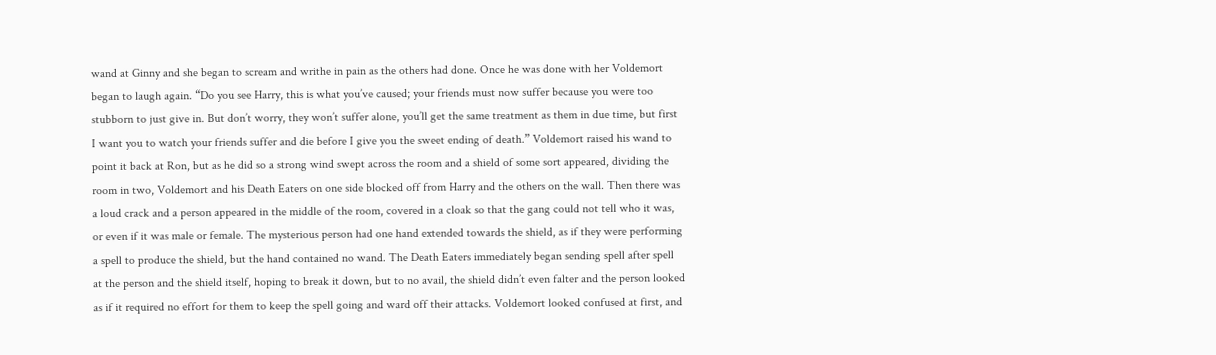wand at Ginny and she began to scream and writhe in pain as the others had done. Once he was done with her Voldemort began to laugh again. “Do you see Harry, this is what you’ve caused; your friends must now suffer because you were too stubborn to just give in. But don’t worry, they won’t suffer alone, you’ll get the same treatment as them in due time, but first I want you to watch your friends suffer and die before I give you the sweet ending of death.” Voldemort raised his wand to point it back at Ron, but as he did so a strong wind swept across the room and a shield of some sort appeared, dividing the room in two, Voldemort and his Death Eaters on one side blocked off from Harry and the others on the wall. Then there was a loud crack and a person appeared in the middle of the room, covered in a cloak so that the gang could not tell who it was, or even if it was male or female. The mysterious person had one hand extended towards the shield, as if they were performing a spell to produce the shield, but the hand contained no wand. The Death Eaters immediately began sending spell after spell at the person and the shield itself, hoping to break it down, but to no avail, the shield didn’t even falter and the person looked as if it required no effort for them to keep the spell going and ward off their attacks. Voldemort looked confused at first, and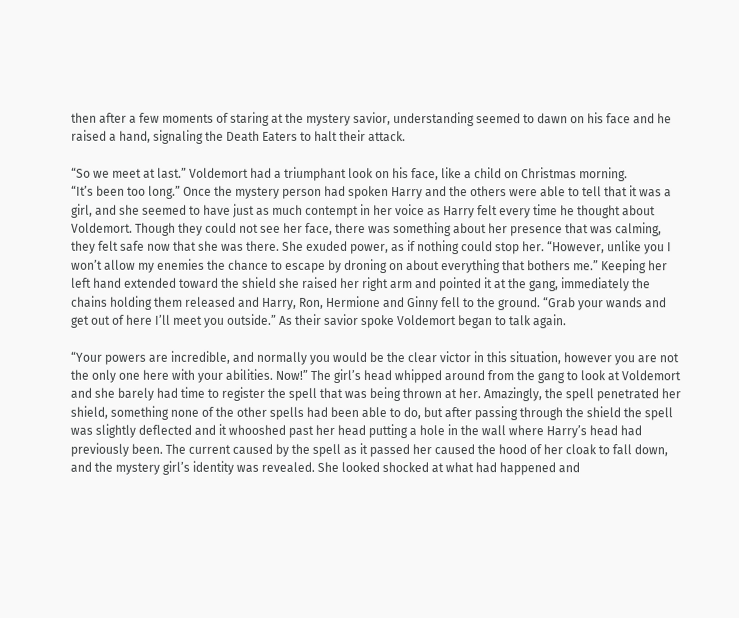then after a few moments of staring at the mystery savior, understanding seemed to dawn on his face and he raised a hand, signaling the Death Eaters to halt their attack.

“So we meet at last.” Voldemort had a triumphant look on his face, like a child on Christmas morning.
“It’s been too long.” Once the mystery person had spoken Harry and the others were able to tell that it was a girl, and she seemed to have just as much contempt in her voice as Harry felt every time he thought about Voldemort. Though they could not see her face, there was something about her presence that was calming, they felt safe now that she was there. She exuded power, as if nothing could stop her. “However, unlike you I won’t allow my enemies the chance to escape by droning on about everything that bothers me.” Keeping her left hand extended toward the shield she raised her right arm and pointed it at the gang, immediately the chains holding them released and Harry, Ron, Hermione and Ginny fell to the ground. “Grab your wands and get out of here I’ll meet you outside.” As their savior spoke Voldemort began to talk again.

“Your powers are incredible, and normally you would be the clear victor in this situation, however you are not the only one here with your abilities. Now!” The girl’s head whipped around from the gang to look at Voldemort and she barely had time to register the spell that was being thrown at her. Amazingly, the spell penetrated her shield, something none of the other spells had been able to do, but after passing through the shield the spell was slightly deflected and it whooshed past her head putting a hole in the wall where Harry’s head had previously been. The current caused by the spell as it passed her caused the hood of her cloak to fall down, and the mystery girl’s identity was revealed. She looked shocked at what had happened and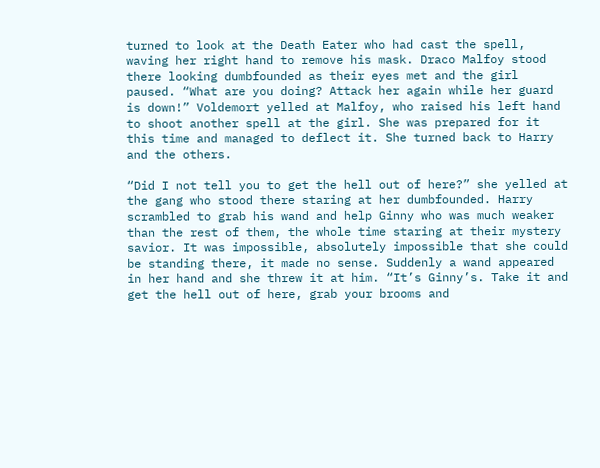turned to look at the Death Eater who had cast the spell, waving her right hand to remove his mask. Draco Malfoy stood there looking dumbfounded as their eyes met and the girl paused. “What are you doing? Attack her again while her guard is down!” Voldemort yelled at Malfoy, who raised his left hand to shoot another spell at the girl. She was prepared for it this time and managed to deflect it. She turned back to Harry and the others.

“Did I not tell you to get the hell out of here?” she yelled at the gang who stood there staring at her dumbfounded. Harry scrambled to grab his wand and help Ginny who was much weaker than the rest of them, the whole time staring at their mystery savior. It was impossible, absolutely impossible that she could be standing there, it made no sense. Suddenly a wand appeared in her hand and she threw it at him. “It’s Ginny’s. Take it and get the hell out of here, grab your brooms and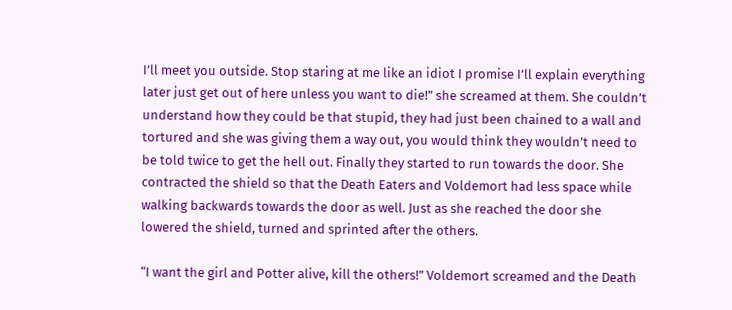I’ll meet you outside. Stop staring at me like an idiot I promise I’ll explain everything later just get out of here unless you want to die!” she screamed at them. She couldn’t understand how they could be that stupid, they had just been chained to a wall and tortured and she was giving them a way out, you would think they wouldn’t need to be told twice to get the hell out. Finally they started to run towards the door. She contracted the shield so that the Death Eaters and Voldemort had less space while walking backwards towards the door as well. Just as she reached the door she lowered the shield, turned and sprinted after the others.

“I want the girl and Potter alive, kill the others!” Voldemort screamed and the Death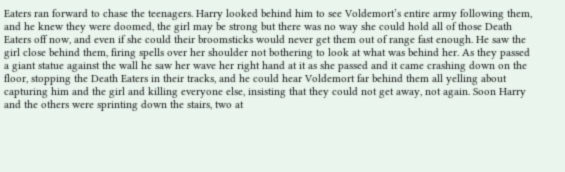Eaters ran forward to chase the teenagers. Harry looked behind him to see Voldemort’s entire army following them, and he knew they were doomed, the girl may be strong but there was no way she could hold all of those Death Eaters off now, and even if she could their broomsticks would never get them out of range fast enough. He saw the girl close behind them, firing spells over her shoulder not bothering to look at what was behind her. As they passed a giant statue against the wall he saw her wave her right hand at it as she passed and it came crashing down on the floor, stopping the Death Eaters in their tracks, and he could hear Voldemort far behind them all yelling about capturing him and the girl and killing everyone else, insisting that they could not get away, not again. Soon Harry and the others were sprinting down the stairs, two at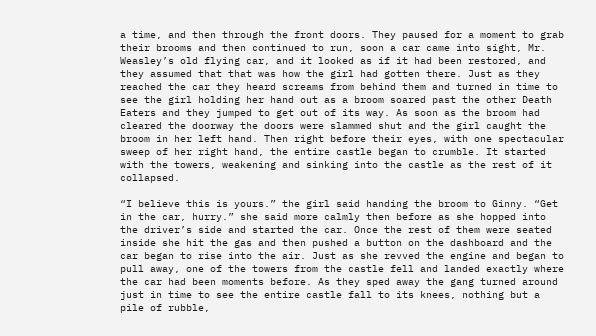a time, and then through the front doors. They paused for a moment to grab their brooms and then continued to run, soon a car came into sight, Mr. Weasley’s old flying car, and it looked as if it had been restored, and they assumed that that was how the girl had gotten there. Just as they reached the car they heard screams from behind them and turned in time to see the girl holding her hand out as a broom soared past the other Death Eaters and they jumped to get out of its way. As soon as the broom had cleared the doorway the doors were slammed shut and the girl caught the broom in her left hand. Then right before their eyes, with one spectacular sweep of her right hand, the entire castle began to crumble. It started with the towers, weakening and sinking into the castle as the rest of it collapsed.

“I believe this is yours.” the girl said handing the broom to Ginny. “Get in the car, hurry.” she said more calmly then before as she hopped into the driver’s side and started the car. Once the rest of them were seated inside she hit the gas and then pushed a button on the dashboard and the car began to rise into the air. Just as she revved the engine and began to pull away, one of the towers from the castle fell and landed exactly where the car had been moments before. As they sped away the gang turned around just in time to see the entire castle fall to its knees, nothing but a pile of rubble,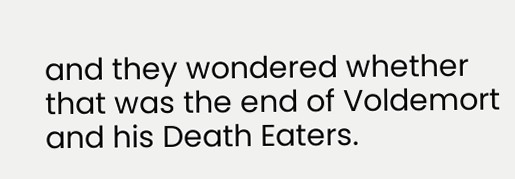and they wondered whether that was the end of Voldemort and his Death Eaters.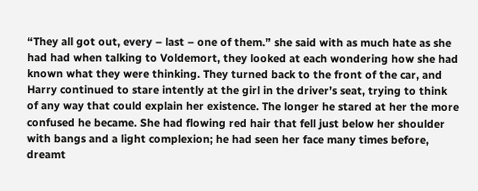“They all got out, every – last – one of them.” she said with as much hate as she had had when talking to Voldemort, they looked at each wondering how she had known what they were thinking. They turned back to the front of the car, and Harry continued to stare intently at the girl in the driver’s seat, trying to think of any way that could explain her existence. The longer he stared at her the more confused he became. She had flowing red hair that fell just below her shoulder with bangs and a light complexion; he had seen her face many times before, dreamt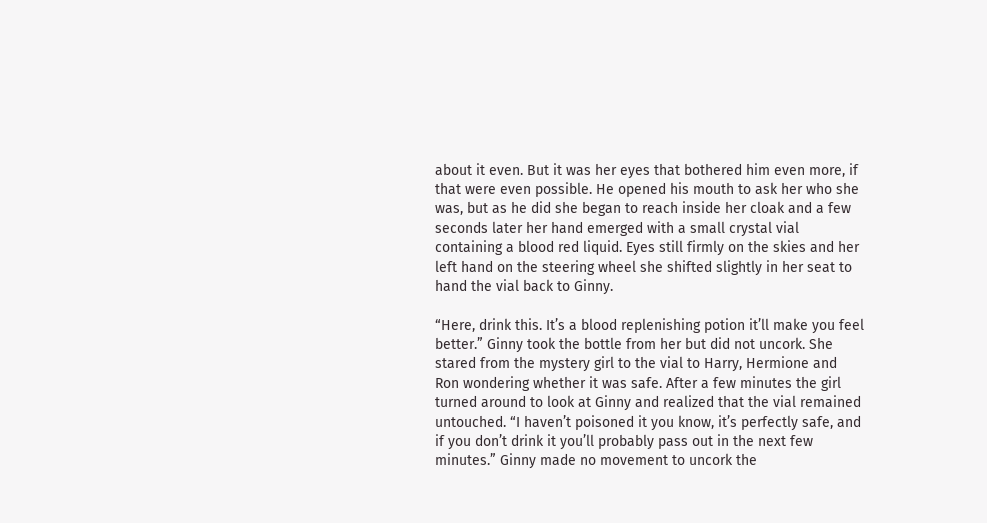about it even. But it was her eyes that bothered him even more, if that were even possible. He opened his mouth to ask her who she was, but as he did she began to reach inside her cloak and a few seconds later her hand emerged with a small crystal vial containing a blood red liquid. Eyes still firmly on the skies and her left hand on the steering wheel she shifted slightly in her seat to hand the vial back to Ginny.

“Here, drink this. It’s a blood replenishing potion it’ll make you feel better.” Ginny took the bottle from her but did not uncork. She stared from the mystery girl to the vial to Harry, Hermione and Ron wondering whether it was safe. After a few minutes the girl turned around to look at Ginny and realized that the vial remained untouched. “I haven’t poisoned it you know, it’s perfectly safe, and if you don’t drink it you’ll probably pass out in the next few minutes.” Ginny made no movement to uncork the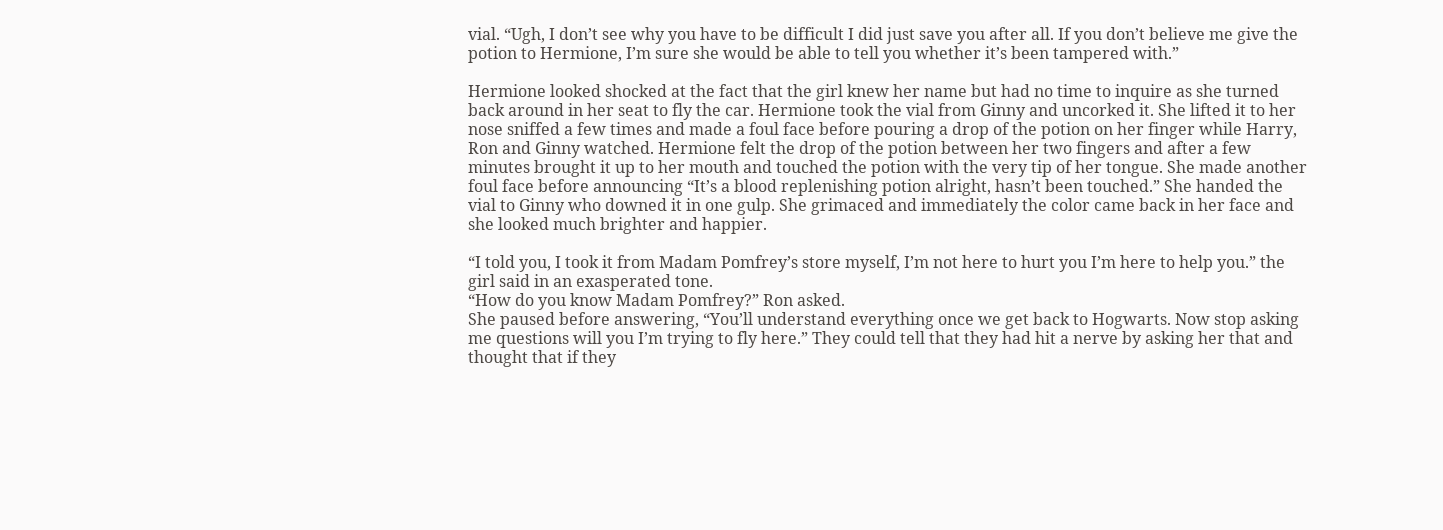vial. “Ugh, I don’t see why you have to be difficult I did just save you after all. If you don’t believe me give the potion to Hermione, I’m sure she would be able to tell you whether it’s been tampered with.”

Hermione looked shocked at the fact that the girl knew her name but had no time to inquire as she turned back around in her seat to fly the car. Hermione took the vial from Ginny and uncorked it. She lifted it to her nose sniffed a few times and made a foul face before pouring a drop of the potion on her finger while Harry, Ron and Ginny watched. Hermione felt the drop of the potion between her two fingers and after a few minutes brought it up to her mouth and touched the potion with the very tip of her tongue. She made another foul face before announcing “It’s a blood replenishing potion alright, hasn’t been touched.” She handed the vial to Ginny who downed it in one gulp. She grimaced and immediately the color came back in her face and she looked much brighter and happier.

“I told you, I took it from Madam Pomfrey’s store myself, I’m not here to hurt you I’m here to help you.” the girl said in an exasperated tone.
“How do you know Madam Pomfrey?” Ron asked.
She paused before answering, “You’ll understand everything once we get back to Hogwarts. Now stop asking me questions will you I’m trying to fly here.” They could tell that they had hit a nerve by asking her that and thought that if they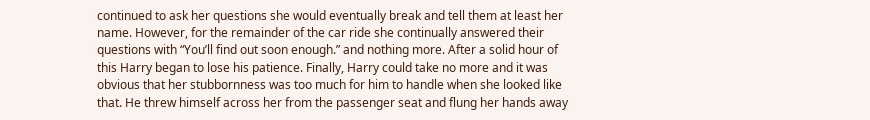continued to ask her questions she would eventually break and tell them at least her name. However, for the remainder of the car ride she continually answered their questions with “You’ll find out soon enough.” and nothing more. After a solid hour of this Harry began to lose his patience. Finally, Harry could take no more and it was obvious that her stubbornness was too much for him to handle when she looked like that. He threw himself across her from the passenger seat and flung her hands away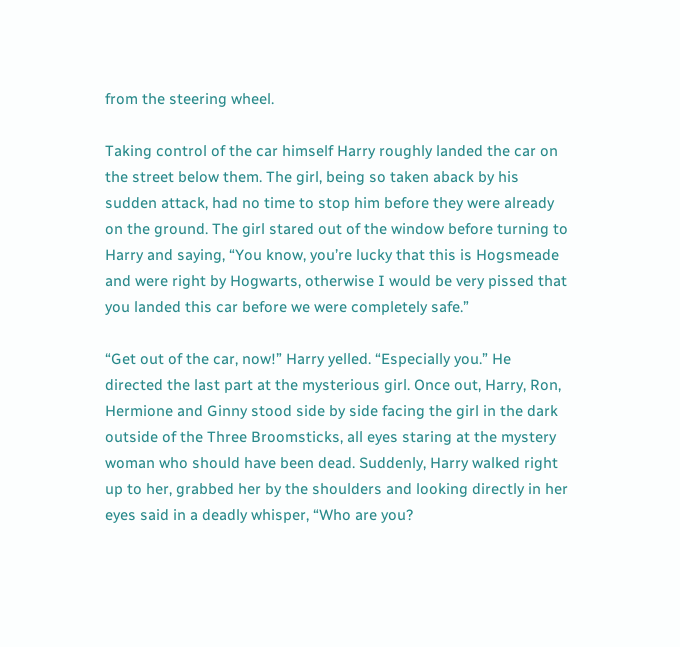from the steering wheel.

Taking control of the car himself Harry roughly landed the car on the street below them. The girl, being so taken aback by his sudden attack, had no time to stop him before they were already on the ground. The girl stared out of the window before turning to Harry and saying, “You know, you’re lucky that this is Hogsmeade and were right by Hogwarts, otherwise I would be very pissed that you landed this car before we were completely safe.”

“Get out of the car, now!” Harry yelled. “Especially you.” He directed the last part at the mysterious girl. Once out, Harry, Ron, Hermione and Ginny stood side by side facing the girl in the dark outside of the Three Broomsticks, all eyes staring at the mystery woman who should have been dead. Suddenly, Harry walked right up to her, grabbed her by the shoulders and looking directly in her eyes said in a deadly whisper, “Who are you?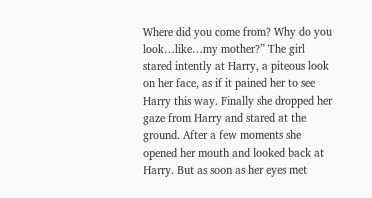Where did you come from? Why do you look…like…my mother?” The girl stared intently at Harry, a piteous look on her face, as if it pained her to see Harry this way. Finally she dropped her gaze from Harry and stared at the ground. After a few moments she opened her mouth and looked back at Harry. But as soon as her eyes met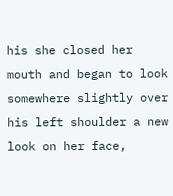his she closed her mouth and began to look somewhere slightly over his left shoulder a new look on her face,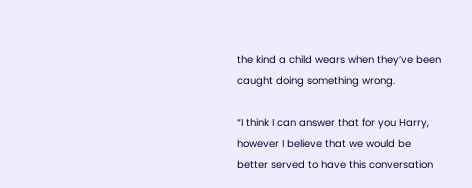the kind a child wears when they’ve been caught doing something wrong.

“I think I can answer that for you Harry, however I believe that we would be better served to have this conversation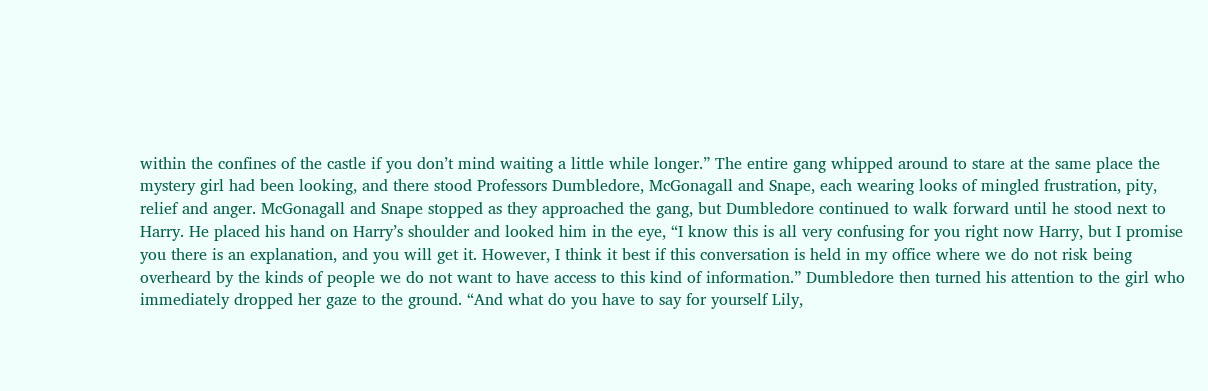within the confines of the castle if you don’t mind waiting a little while longer.” The entire gang whipped around to stare at the same place the mystery girl had been looking, and there stood Professors Dumbledore, McGonagall and Snape, each wearing looks of mingled frustration, pity, relief and anger. McGonagall and Snape stopped as they approached the gang, but Dumbledore continued to walk forward until he stood next to Harry. He placed his hand on Harry’s shoulder and looked him in the eye, “I know this is all very confusing for you right now Harry, but I promise you there is an explanation, and you will get it. However, I think it best if this conversation is held in my office where we do not risk being overheard by the kinds of people we do not want to have access to this kind of information.” Dumbledore then turned his attention to the girl who immediately dropped her gaze to the ground. “And what do you have to say for yourself Lily,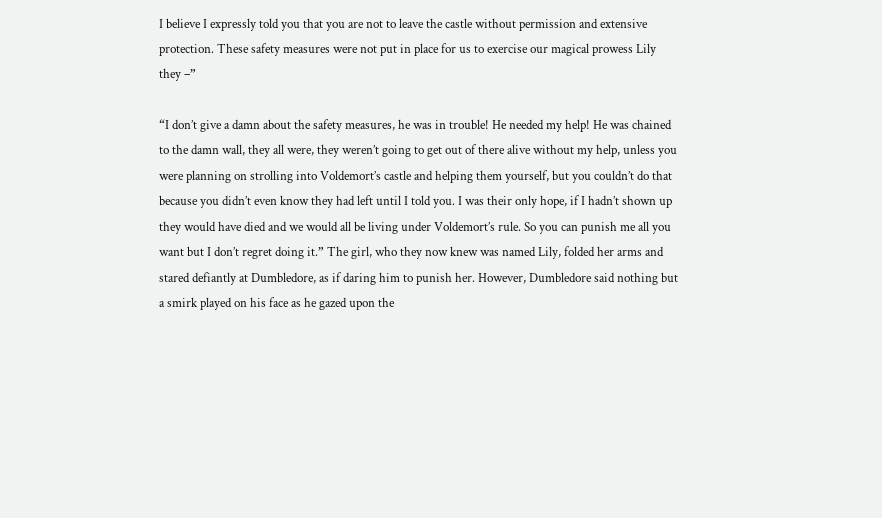I believe I expressly told you that you are not to leave the castle without permission and extensive protection. These safety measures were not put in place for us to exercise our magical prowess Lily they –”

“I don’t give a damn about the safety measures, he was in trouble! He needed my help! He was chained to the damn wall, they all were, they weren’t going to get out of there alive without my help, unless you were planning on strolling into Voldemort’s castle and helping them yourself, but you couldn’t do that because you didn’t even know they had left until I told you. I was their only hope, if I hadn’t shown up they would have died and we would all be living under Voldemort’s rule. So you can punish me all you want but I don’t regret doing it.” The girl, who they now knew was named Lily, folded her arms and stared defiantly at Dumbledore, as if daring him to punish her. However, Dumbledore said nothing but a smirk played on his face as he gazed upon the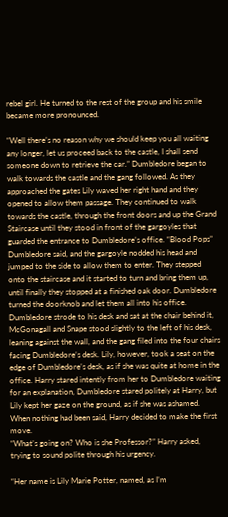rebel girl. He turned to the rest of the group and his smile became more pronounced.

“Well there’s no reason why we should keep you all waiting any longer, let us proceed back to the castle, I shall send someone down to retrieve the car.” Dumbledore began to walk towards the castle and the gang followed. As they approached the gates Lily waved her right hand and they opened to allow them passage. They continued to walk towards the castle, through the front doors and up the Grand Staircase until they stood in front of the gargoyles that guarded the entrance to Dumbledore’s office. “Blood Pops” Dumbledore said, and the gargoyle nodded his head and jumped to the side to allow them to enter. They stepped onto the staircase and it started to turn and bring them up, until finally they stopped at a finished oak door. Dumbledore turned the doorknob and let them all into his office. Dumbledore strode to his desk and sat at the chair behind it, McGonagall and Snape stood slightly to the left of his desk, leaning against the wall, and the gang filed into the four chairs facing Dumbledore’s desk. Lily, however, took a seat on the edge of Dumbledore’s desk, as if she was quite at home in the office. Harry stared intently from her to Dumbledore waiting for an explanation, Dumbledore stared politely at Harry, but Lily kept her gaze on the ground, as if she was ashamed. When nothing had been said, Harry decided to make the first move.
“What’s going on? Who is she Professor?” Harry asked, trying to sound polite through his urgency.

“Her name is Lily Marie Potter, named, as I’m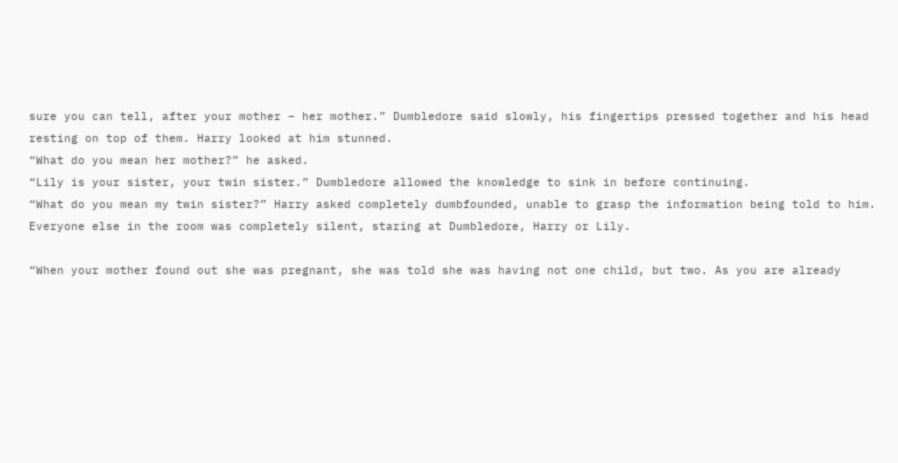sure you can tell, after your mother – her mother.” Dumbledore said slowly, his fingertips pressed together and his head resting on top of them. Harry looked at him stunned.
“What do you mean her mother?” he asked.
“Lily is your sister, your twin sister.” Dumbledore allowed the knowledge to sink in before continuing.
“What do you mean my twin sister?” Harry asked completely dumbfounded, unable to grasp the information being told to him. Everyone else in the room was completely silent, staring at Dumbledore, Harry or Lily.

“When your mother found out she was pregnant, she was told she was having not one child, but two. As you are already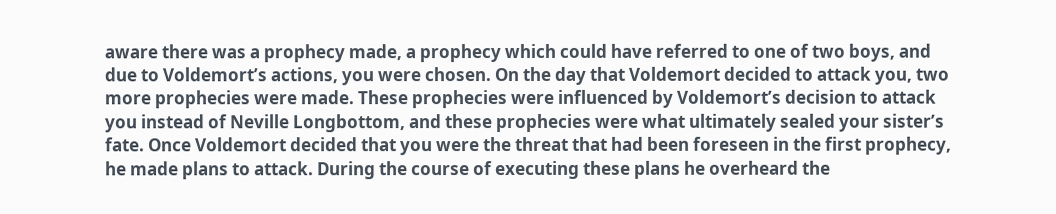aware there was a prophecy made, a prophecy which could have referred to one of two boys, and due to Voldemort’s actions, you were chosen. On the day that Voldemort decided to attack you, two more prophecies were made. These prophecies were influenced by Voldemort’s decision to attack you instead of Neville Longbottom, and these prophecies were what ultimately sealed your sister’s fate. Once Voldemort decided that you were the threat that had been foreseen in the first prophecy, he made plans to attack. During the course of executing these plans he overheard the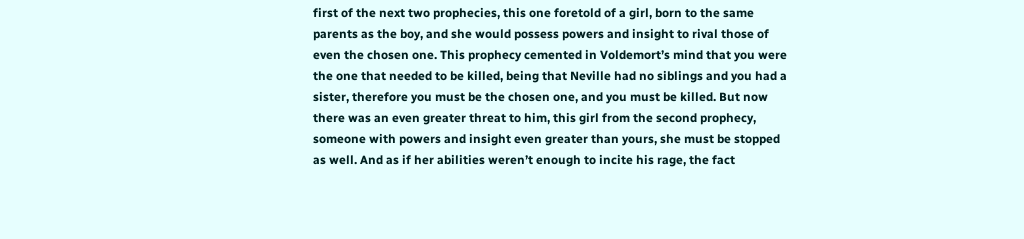first of the next two prophecies, this one foretold of a girl, born to the same parents as the boy, and she would possess powers and insight to rival those of even the chosen one. This prophecy cemented in Voldemort’s mind that you were the one that needed to be killed, being that Neville had no siblings and you had a sister, therefore you must be the chosen one, and you must be killed. But now there was an even greater threat to him, this girl from the second prophecy, someone with powers and insight even greater than yours, she must be stopped as well. And as if her abilities weren’t enough to incite his rage, the fact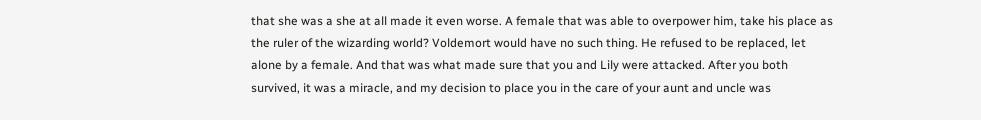that she was a she at all made it even worse. A female that was able to overpower him, take his place as the ruler of the wizarding world? Voldemort would have no such thing. He refused to be replaced, let alone by a female. And that was what made sure that you and Lily were attacked. After you both survived, it was a miracle, and my decision to place you in the care of your aunt and uncle was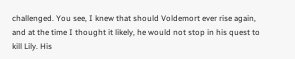challenged. You see, I knew that should Voldemort ever rise again, and at the time I thought it likely, he would not stop in his quest to kill Lily. His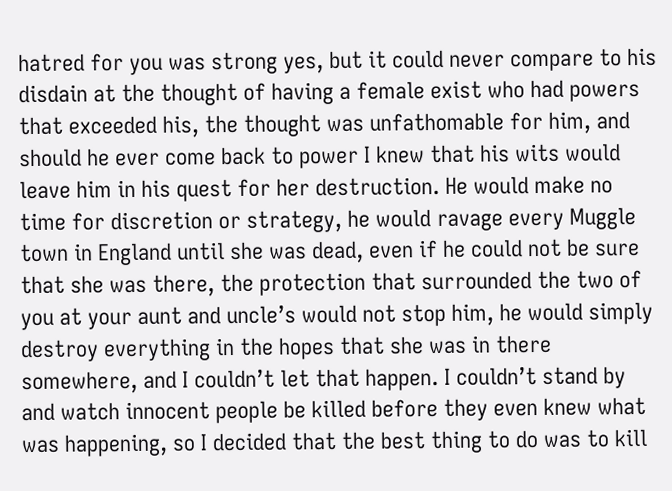hatred for you was strong yes, but it could never compare to his disdain at the thought of having a female exist who had powers that exceeded his, the thought was unfathomable for him, and should he ever come back to power I knew that his wits would leave him in his quest for her destruction. He would make no time for discretion or strategy, he would ravage every Muggle town in England until she was dead, even if he could not be sure that she was there, the protection that surrounded the two of you at your aunt and uncle’s would not stop him, he would simply destroy everything in the hopes that she was in there somewhere, and I couldn’t let that happen. I couldn’t stand by and watch innocent people be killed before they even knew what was happening, so I decided that the best thing to do was to kill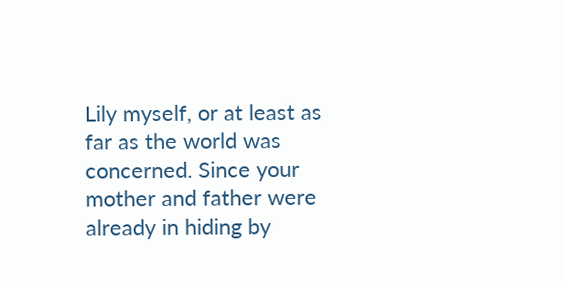Lily myself, or at least as far as the world was concerned. Since your mother and father were already in hiding by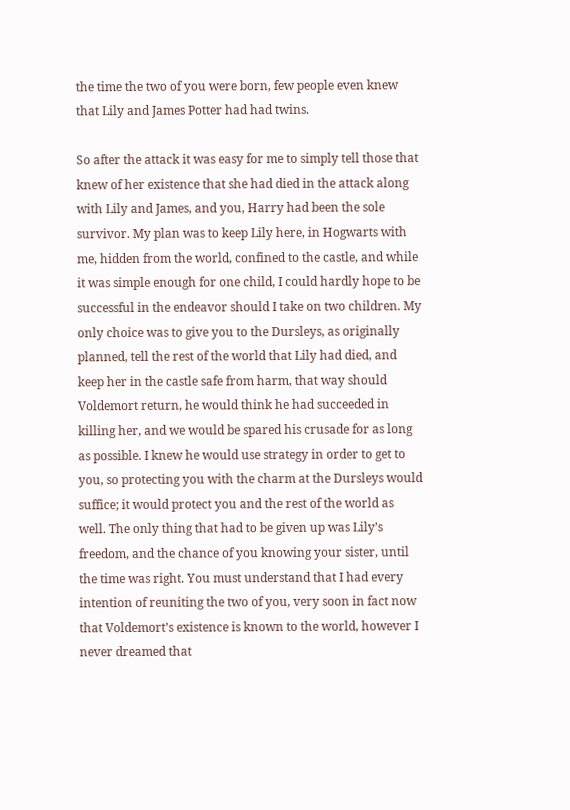the time the two of you were born, few people even knew that Lily and James Potter had had twins.

So after the attack it was easy for me to simply tell those that knew of her existence that she had died in the attack along with Lily and James, and you, Harry had been the sole survivor. My plan was to keep Lily here, in Hogwarts with me, hidden from the world, confined to the castle, and while it was simple enough for one child, I could hardly hope to be successful in the endeavor should I take on two children. My only choice was to give you to the Dursleys, as originally planned, tell the rest of the world that Lily had died, and keep her in the castle safe from harm, that way should Voldemort return, he would think he had succeeded in killing her, and we would be spared his crusade for as long as possible. I knew he would use strategy in order to get to you, so protecting you with the charm at the Dursleys would suffice; it would protect you and the rest of the world as well. The only thing that had to be given up was Lily’s freedom, and the chance of you knowing your sister, until the time was right. You must understand that I had every intention of reuniting the two of you, very soon in fact now that Voldemort’s existence is known to the world, however I never dreamed that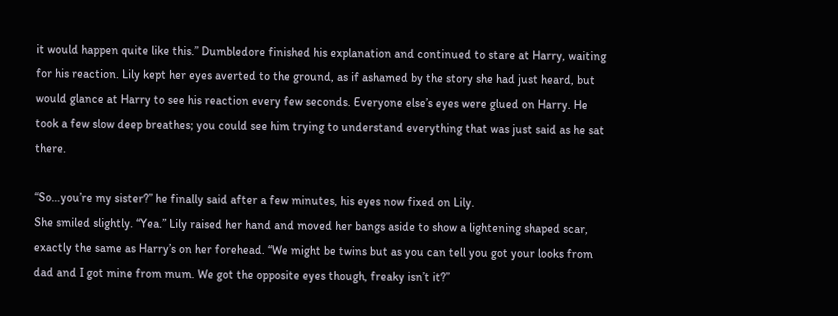it would happen quite like this.” Dumbledore finished his explanation and continued to stare at Harry, waiting for his reaction. Lily kept her eyes averted to the ground, as if ashamed by the story she had just heard, but would glance at Harry to see his reaction every few seconds. Everyone else’s eyes were glued on Harry. He took a few slow deep breathes; you could see him trying to understand everything that was just said as he sat there.

“So…you’re my sister?” he finally said after a few minutes, his eyes now fixed on Lily.
She smiled slightly. “Yea.” Lily raised her hand and moved her bangs aside to show a lightening shaped scar, exactly the same as Harry’s on her forehead. “We might be twins but as you can tell you got your looks from dad and I got mine from mum. We got the opposite eyes though, freaky isn’t it?”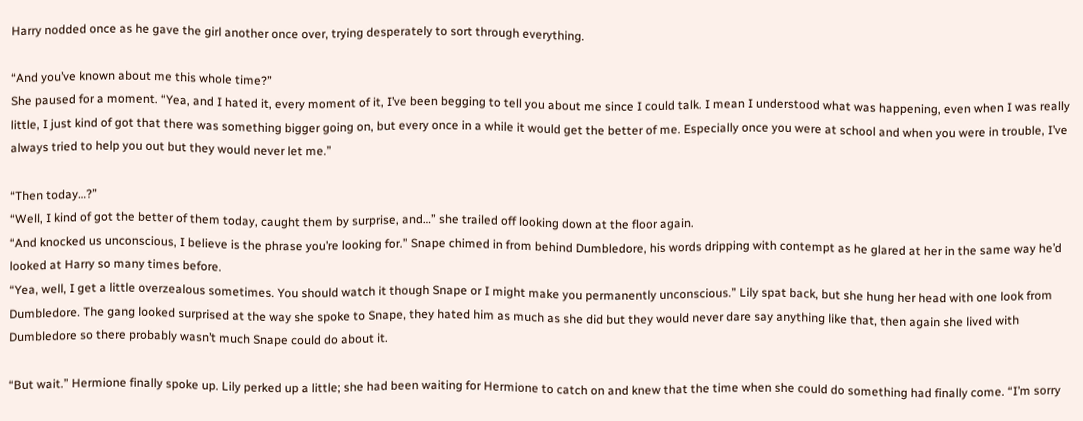Harry nodded once as he gave the girl another once over, trying desperately to sort through everything.

“And you’ve known about me this whole time?”
She paused for a moment. “Yea, and I hated it, every moment of it, I’ve been begging to tell you about me since I could talk. I mean I understood what was happening, even when I was really little, I just kind of got that there was something bigger going on, but every once in a while it would get the better of me. Especially once you were at school and when you were in trouble, I’ve always tried to help you out but they would never let me.”

“Then today…?”
“Well, I kind of got the better of them today, caught them by surprise, and…” she trailed off looking down at the floor again.
“And knocked us unconscious, I believe is the phrase you’re looking for.” Snape chimed in from behind Dumbledore, his words dripping with contempt as he glared at her in the same way he’d looked at Harry so many times before.
“Yea, well, I get a little overzealous sometimes. You should watch it though Snape or I might make you permanently unconscious.” Lily spat back, but she hung her head with one look from Dumbledore. The gang looked surprised at the way she spoke to Snape, they hated him as much as she did but they would never dare say anything like that, then again she lived with Dumbledore so there probably wasn’t much Snape could do about it.

“But wait.” Hermione finally spoke up. Lily perked up a little; she had been waiting for Hermione to catch on and knew that the time when she could do something had finally come. “I’m sorry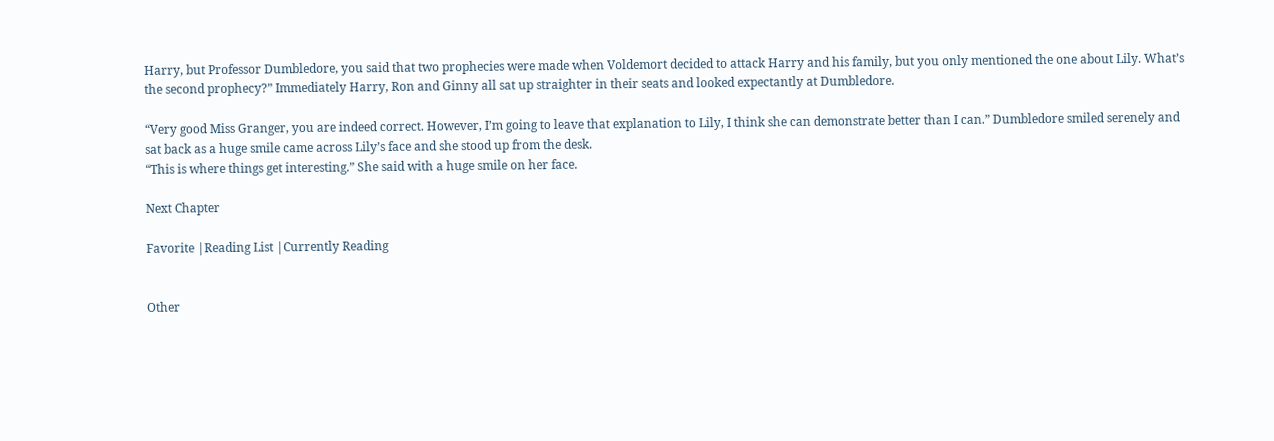Harry, but Professor Dumbledore, you said that two prophecies were made when Voldemort decided to attack Harry and his family, but you only mentioned the one about Lily. What’s the second prophecy?” Immediately Harry, Ron and Ginny all sat up straighter in their seats and looked expectantly at Dumbledore.

“Very good Miss Granger, you are indeed correct. However, I’m going to leave that explanation to Lily, I think she can demonstrate better than I can.” Dumbledore smiled serenely and sat back as a huge smile came across Lily’s face and she stood up from the desk.
“This is where things get interesting.” She said with a huge smile on her face.

Next Chapter

Favorite |Reading List |Currently Reading


Other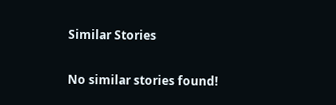Similar Stories

No similar stories found!